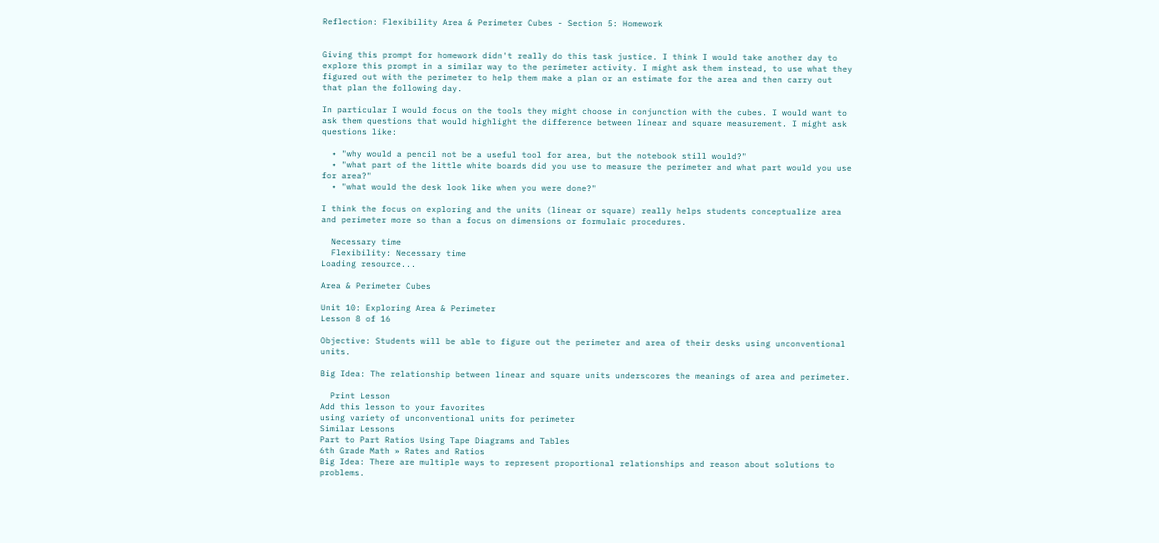Reflection: Flexibility Area & Perimeter Cubes - Section 5: Homework


Giving this prompt for homework didn't really do this task justice. I think I would take another day to explore this prompt in a similar way to the perimeter activity. I might ask them instead, to use what they figured out with the perimeter to help them make a plan or an estimate for the area and then carry out that plan the following day.

In particular I would focus on the tools they might choose in conjunction with the cubes. I would want to ask them questions that would highlight the difference between linear and square measurement. I might ask questions like:

  • "why would a pencil not be a useful tool for area, but the notebook still would?"
  • "what part of the little white boards did you use to measure the perimeter and what part would you use for area?"
  • "what would the desk look like when you were done?"

I think the focus on exploring and the units (linear or square) really helps students conceptualize area and perimeter more so than a focus on dimensions or formulaic procedures.

  Necessary time
  Flexibility: Necessary time
Loading resource...

Area & Perimeter Cubes

Unit 10: Exploring Area & Perimeter
Lesson 8 of 16

Objective: Students will be able to figure out the perimeter and area of their desks using unconventional units.

Big Idea: The relationship between linear and square units underscores the meanings of area and perimeter.

  Print Lesson
Add this lesson to your favorites
using variety of unconventional units for perimeter
Similar Lessons
Part to Part Ratios Using Tape Diagrams and Tables
6th Grade Math » Rates and Ratios
Big Idea: There are multiple ways to represent proportional relationships and reason about solutions to problems.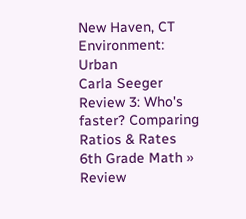New Haven, CT
Environment: Urban
Carla Seeger
Review 3: Who's faster? Comparing Ratios & Rates
6th Grade Math » Review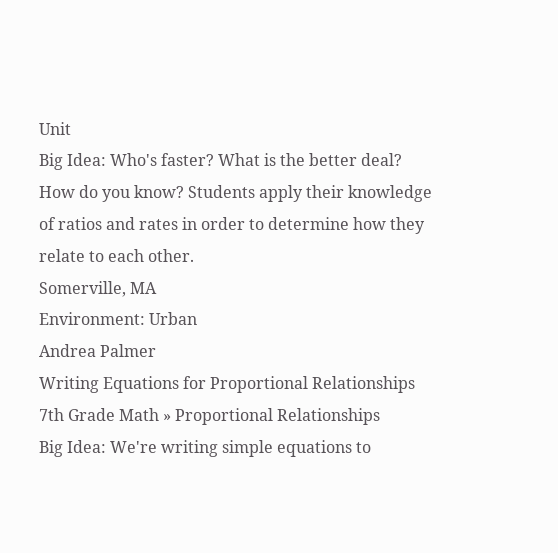Unit
Big Idea: Who's faster? What is the better deal? How do you know? Students apply their knowledge of ratios and rates in order to determine how they relate to each other.
Somerville, MA
Environment: Urban
Andrea Palmer
Writing Equations for Proportional Relationships
7th Grade Math » Proportional Relationships
Big Idea: We're writing simple equations to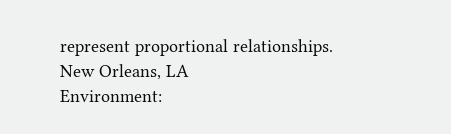represent proportional relationships.
New Orleans, LA
Environment: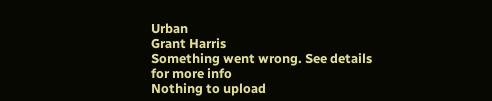Urban
Grant Harris
Something went wrong. See details for more info
Nothing to upload